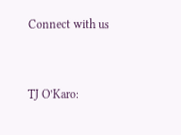Connect with us


TJ O’Karo: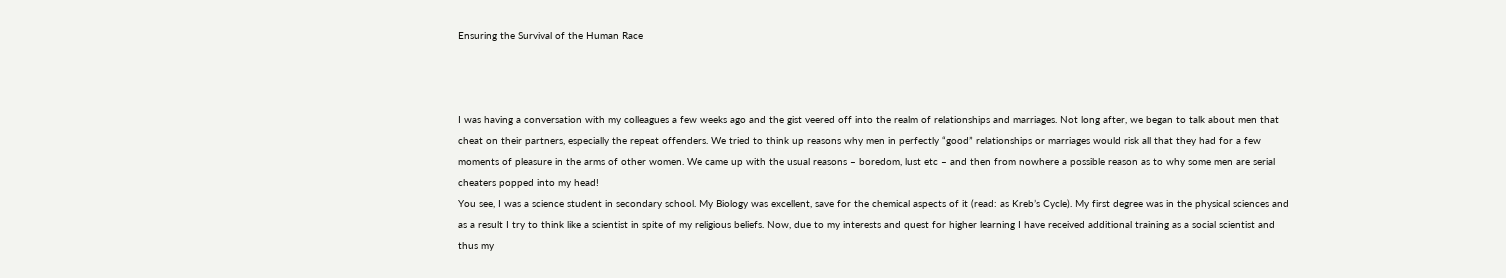Ensuring the Survival of the Human Race



I was having a conversation with my colleagues a few weeks ago and the gist veered off into the realm of relationships and marriages. Not long after, we began to talk about men that cheat on their partners, especially the repeat offenders. We tried to think up reasons why men in perfectly “good” relationships or marriages would risk all that they had for a few moments of pleasure in the arms of other women. We came up with the usual reasons – boredom, lust etc – and then from nowhere a possible reason as to why some men are serial cheaters popped into my head!
You see, I was a science student in secondary school. My Biology was excellent, save for the chemical aspects of it (read: as Kreb’s Cycle). My first degree was in the physical sciences and as a result I try to think like a scientist in spite of my religious beliefs. Now, due to my interests and quest for higher learning I have received additional training as a social scientist and thus my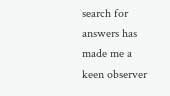search for answers has made me a keen observer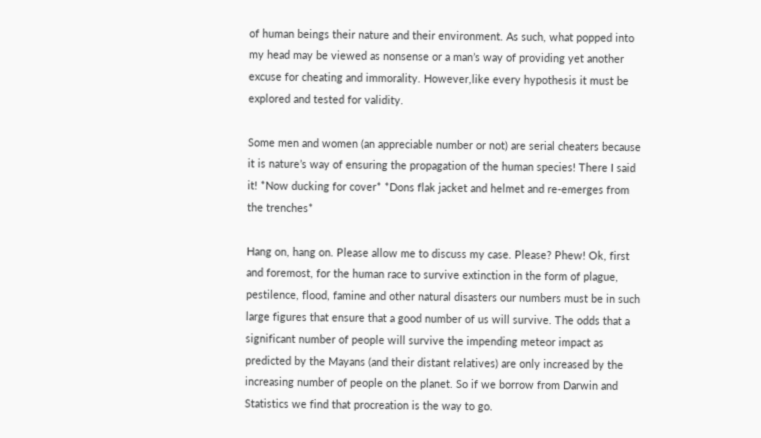of human beings their nature and their environment. As such, what popped into my head may be viewed as nonsense or a man’s way of providing yet another excuse for cheating and immorality. However,like every hypothesis it must be explored and tested for validity.

Some men and women (an appreciable number or not) are serial cheaters because it is nature’s way of ensuring the propagation of the human species! There I said it! *Now ducking for cover* *Dons flak jacket and helmet and re-emerges from the trenches*

Hang on, hang on. Please allow me to discuss my case. Please? Phew! Ok, first and foremost, for the human race to survive extinction in the form of plague, pestilence, flood, famine and other natural disasters our numbers must be in such large figures that ensure that a good number of us will survive. The odds that a significant number of people will survive the impending meteor impact as predicted by the Mayans (and their distant relatives) are only increased by the increasing number of people on the planet. So if we borrow from Darwin and Statistics we find that procreation is the way to go.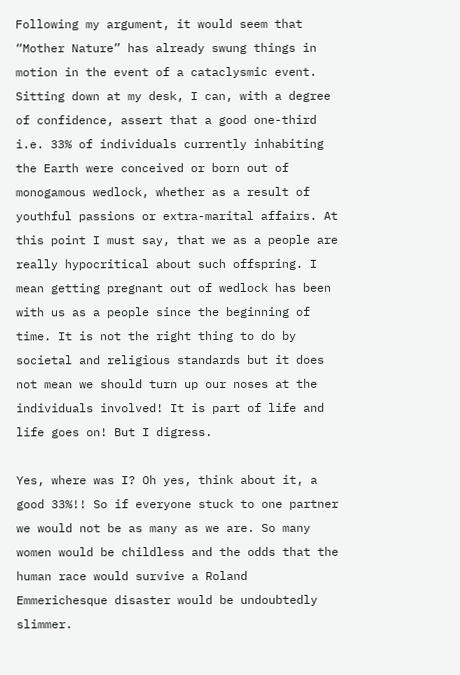Following my argument, it would seem that “Mother Nature” has already swung things in motion in the event of a cataclysmic event.
Sitting down at my desk, I can, with a degree of confidence, assert that a good one-third i.e. 33% of individuals currently inhabiting the Earth were conceived or born out of monogamous wedlock, whether as a result of youthful passions or extra-marital affairs. At this point I must say, that we as a people are really hypocritical about such offspring. I mean getting pregnant out of wedlock has been with us as a people since the beginning of time. It is not the right thing to do by societal and religious standards but it does not mean we should turn up our noses at the individuals involved! It is part of life and life goes on! But I digress.

Yes, where was I? Oh yes, think about it, a good 33%!! So if everyone stuck to one partner we would not be as many as we are. So many women would be childless and the odds that the human race would survive a Roland Emmerichesque disaster would be undoubtedly slimmer.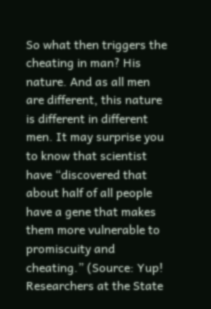So what then triggers the cheating in man? His nature. And as all men are different, this nature is different in different men. It may surprise you to know that scientist have “discovered that about half of all people have a gene that makes them more vulnerable to promiscuity and cheating.” (Source: Yup! Researchers at the State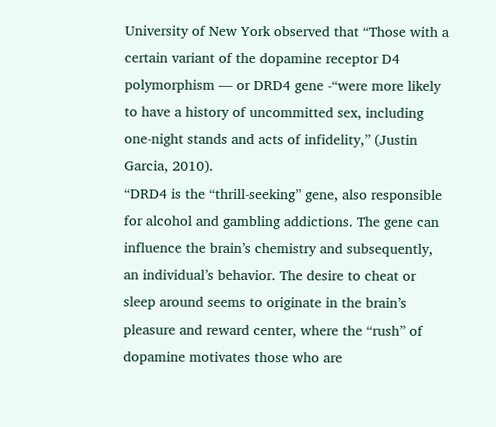University of New York observed that “Those with a certain variant of the dopamine receptor D4 polymorphism — or DRD4 gene -“were more likely to have a history of uncommitted sex, including one-night stands and acts of infidelity,” (Justin Garcia, 2010).
“DRD4 is the “thrill-seeking” gene, also responsible for alcohol and gambling addictions. The gene can influence the brain’s chemistry and subsequently, an individual’s behavior. The desire to cheat or sleep around seems to originate in the brain’s pleasure and reward center, where the “rush” of dopamine motivates those who are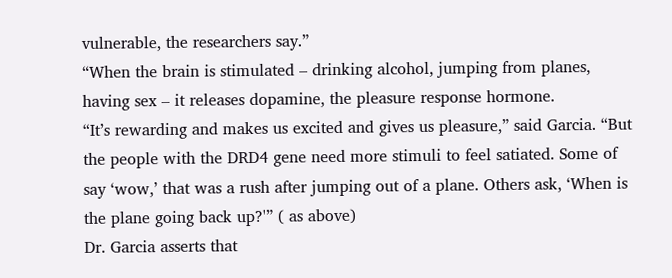vulnerable, the researchers say.”
“When the brain is stimulated – drinking alcohol, jumping from planes, having sex – it releases dopamine, the pleasure response hormone.
“It’s rewarding and makes us excited and gives us pleasure,” said Garcia. “But the people with the DRD4 gene need more stimuli to feel satiated. Some of say ‘wow,’ that was a rush after jumping out of a plane. Others ask, ‘When is the plane going back up?'” ( as above)
Dr. Garcia asserts that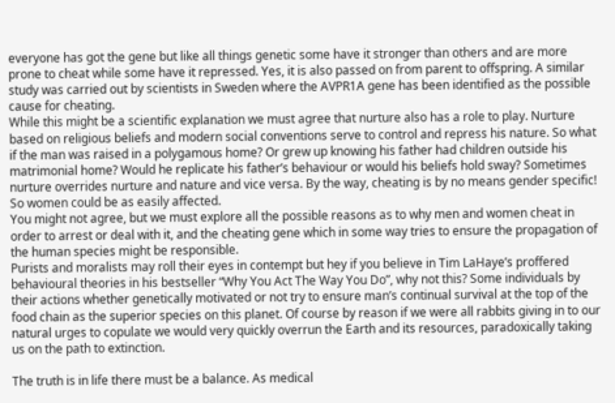everyone has got the gene but like all things genetic some have it stronger than others and are more prone to cheat while some have it repressed. Yes, it is also passed on from parent to offspring. A similar study was carried out by scientists in Sweden where the AVPR1A gene has been identified as the possible cause for cheating.
While this might be a scientific explanation we must agree that nurture also has a role to play. Nurture based on religious beliefs and modern social conventions serve to control and repress his nature. So what if the man was raised in a polygamous home? Or grew up knowing his father had children outside his matrimonial home? Would he replicate his father’s behaviour or would his beliefs hold sway? Sometimes nurture overrides nurture and nature and vice versa. By the way, cheating is by no means gender specific! So women could be as easily affected.
You might not agree, but we must explore all the possible reasons as to why men and women cheat in order to arrest or deal with it, and the cheating gene which in some way tries to ensure the propagation of the human species might be responsible.
Purists and moralists may roll their eyes in contempt but hey if you believe in Tim LaHaye’s proffered behavioural theories in his bestseller “Why You Act The Way You Do”, why not this? Some individuals by their actions whether genetically motivated or not try to ensure man’s continual survival at the top of the food chain as the superior species on this planet. Of course by reason if we were all rabbits giving in to our natural urges to copulate we would very quickly overrun the Earth and its resources, paradoxically taking us on the path to extinction.

The truth is in life there must be a balance. As medical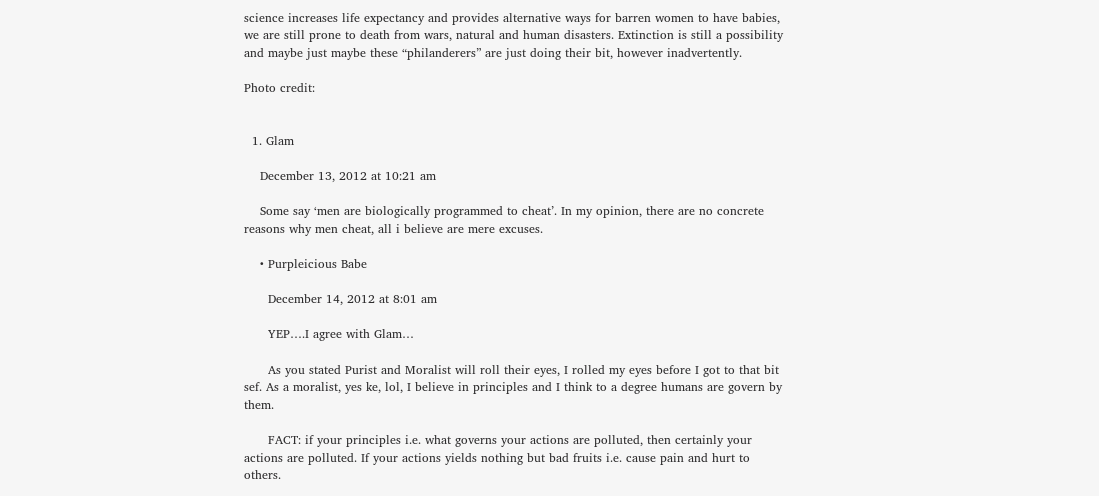science increases life expectancy and provides alternative ways for barren women to have babies, we are still prone to death from wars, natural and human disasters. Extinction is still a possibility and maybe just maybe these “philanderers” are just doing their bit, however inadvertently.

Photo credit:


  1. Glam

    December 13, 2012 at 10:21 am

    Some say ‘men are biologically programmed to cheat’. In my opinion, there are no concrete reasons why men cheat, all i believe are mere excuses.

    • Purpleicious Babe

      December 14, 2012 at 8:01 am

      YEP….I agree with Glam…

      As you stated Purist and Moralist will roll their eyes, I rolled my eyes before I got to that bit sef. As a moralist, yes ke, lol, I believe in principles and I think to a degree humans are govern by them.

      FACT: if your principles i.e. what governs your actions are polluted, then certainly your actions are polluted. If your actions yields nothing but bad fruits i.e. cause pain and hurt to others.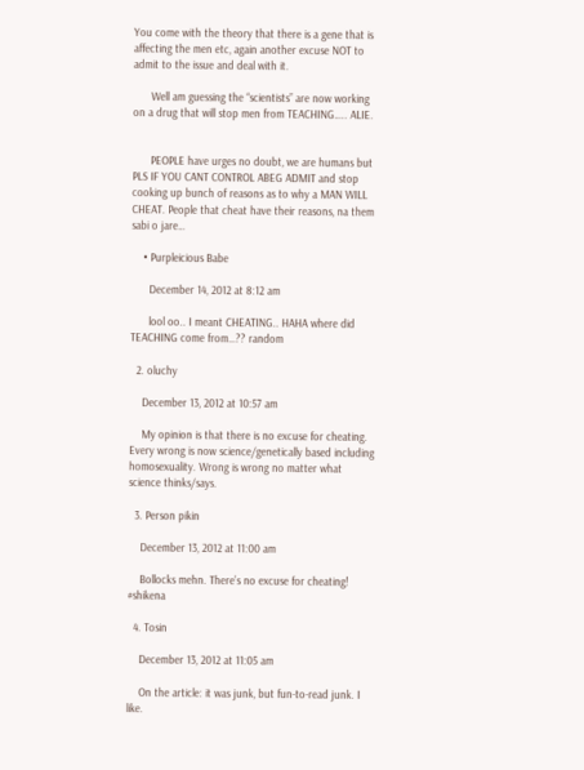You come with the theory that there is a gene that is affecting the men etc, again another excuse NOT to admit to the issue and deal with it.

      Well am guessing the “scientists” are now working on a drug that will stop men from TEACHING….. ALIE.


      PEOPLE have urges no doubt, we are humans but PLS IF YOU CANT CONTROL ABEG ADMIT and stop cooking up bunch of reasons as to why a MAN WILL CHEAT. People that cheat have their reasons, na them sabi o jare…

    • Purpleicious Babe

      December 14, 2012 at 8:12 am

      lool oo.. I meant CHEATING.. HAHA where did TEACHING come from…?? random

  2. oluchy

    December 13, 2012 at 10:57 am

    My opinion is that there is no excuse for cheating. Every wrong is now science/genetically based including homosexuality. Wrong is wrong no matter what science thinks/says.

  3. Person pikin

    December 13, 2012 at 11:00 am

    Bollocks mehn. There’s no excuse for cheating! #shikena

  4. Tosin

    December 13, 2012 at 11:05 am

    On the article: it was junk, but fun-to-read junk. I like.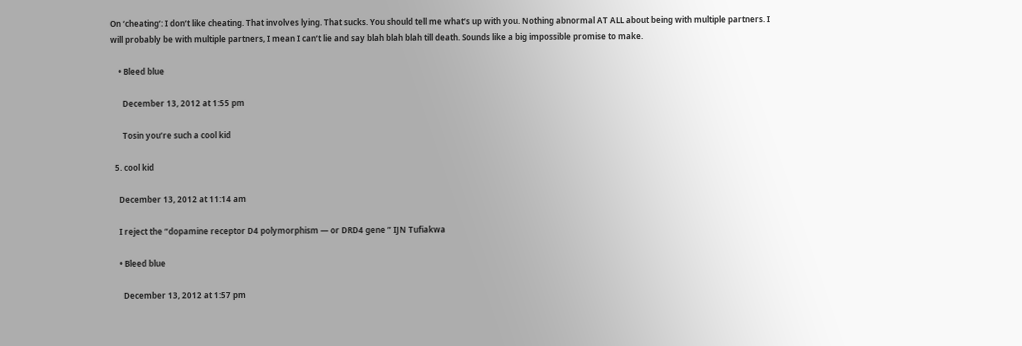On ‘cheating’: I don’t like cheating. That involves lying. That sucks. You should tell me what’s up with you. Nothing abnormal AT ALL about being with multiple partners. I will probably be with multiple partners, I mean I can’t lie and say blah blah blah till death. Sounds like a big impossible promise to make.

    • Bleed blue

      December 13, 2012 at 1:55 pm

      Tosin you’re such a cool kid

  5. cool kid

    December 13, 2012 at 11:14 am

    I reject the “dopamine receptor D4 polymorphism — or DRD4 gene ” IJN Tufiakwa

    • Bleed blue

      December 13, 2012 at 1:57 pm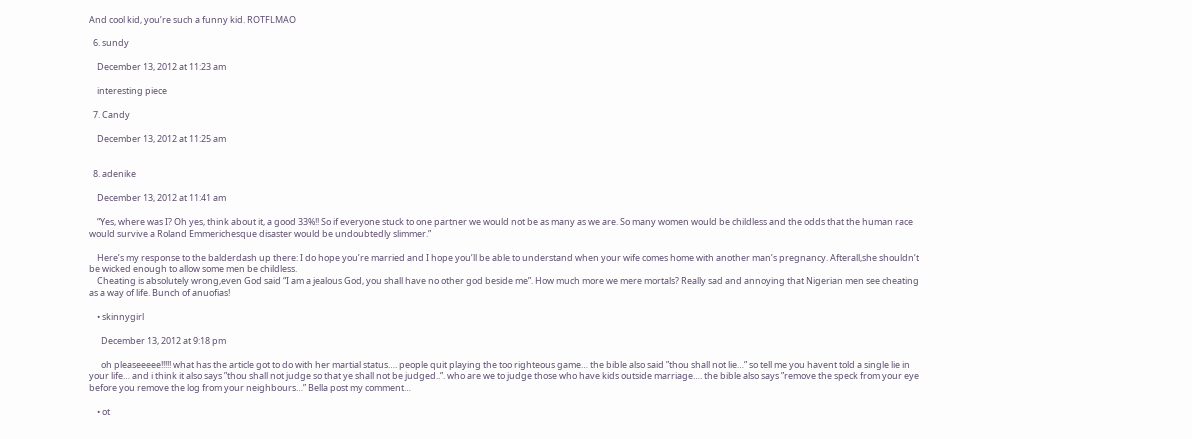And cool kid, you’re such a funny kid. ROTFLMAO

  6. sundy

    December 13, 2012 at 11:23 am

    interesting piece

  7. Candy

    December 13, 2012 at 11:25 am


  8. adenike

    December 13, 2012 at 11:41 am

    “Yes, where was I? Oh yes, think about it, a good 33%!! So if everyone stuck to one partner we would not be as many as we are. So many women would be childless and the odds that the human race would survive a Roland Emmerichesque disaster would be undoubtedly slimmer.”

    Here’s my response to the balderdash up there: I do hope you’re married and I hope you’ll be able to understand when your wife comes home with another man’s pregnancy. Afterall,she shouldn’t be wicked enough to allow some men be childless.
    Cheating is absolutely wrong,even God said “I am a jealous God, you shall have no other god beside me”. How much more we mere mortals? Really sad and annoying that Nigerian men see cheating as a way of life. Bunch of anuofias!

    • skinnygirl

      December 13, 2012 at 9:18 pm

      oh pleaseeeee!!!!! what has the article got to do with her martial status…. people quit playing the too righteous game… the bible also said ”thou shall not lie…” so tell me you havent told a single lie in your life… and i think it also says ”thou shall not judge so that ye shall not be judged..”. who are we to judge those who have kids outside marriage…. the bible also says ”remove the speck from your eye before you remove the log from your neighbours…” Bella post my comment…

    • ot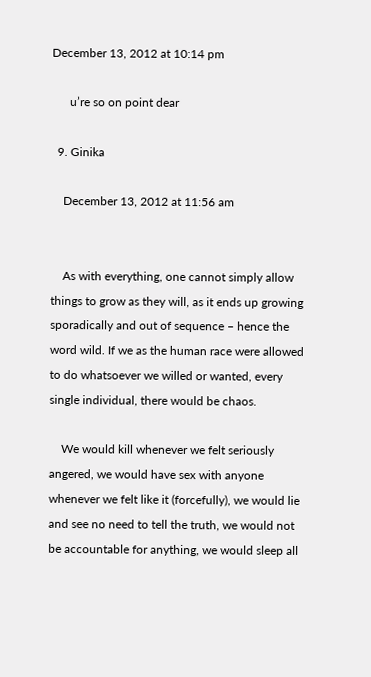December 13, 2012 at 10:14 pm

      u’re so on point dear

  9. Ginika

    December 13, 2012 at 11:56 am


    As with everything, one cannot simply allow things to grow as they will, as it ends up growing sporadically and out of sequence – hence the word wild. If we as the human race were allowed to do whatsoever we willed or wanted, every single individual, there would be chaos.

    We would kill whenever we felt seriously angered, we would have sex with anyone whenever we felt like it (forcefully), we would lie and see no need to tell the truth, we would not be accountable for anything, we would sleep all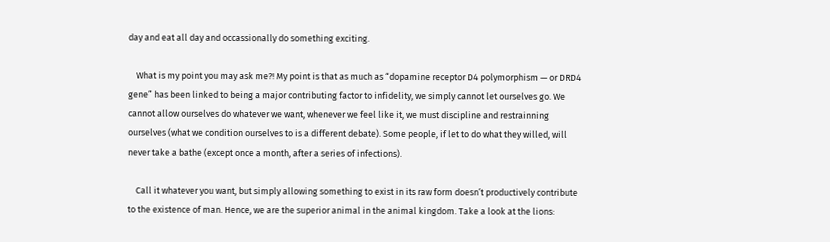day and eat all day and occassionally do something exciting.

    What is my point you may ask me?! My point is that as much as “dopamine receptor D4 polymorphism — or DRD4 gene” has been linked to being a major contributing factor to infidelity, we simply cannot let ourselves go. We cannot allow ourselves do whatever we want, whenever we feel like it, we must discipline and restrainning ourselves (what we condition ourselves to is a different debate). Some people, if let to do what they willed, will never take a bathe (except once a month, after a series of infections).

    Call it whatever you want, but simply allowing something to exist in its raw form doesn’t productively contribute to the existence of man. Hence, we are the superior animal in the animal kingdom. Take a look at the lions: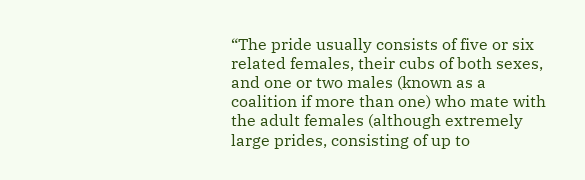“The pride usually consists of five or six related females, their cubs of both sexes, and one or two males (known as a coalition if more than one) who mate with the adult females (although extremely large prides, consisting of up to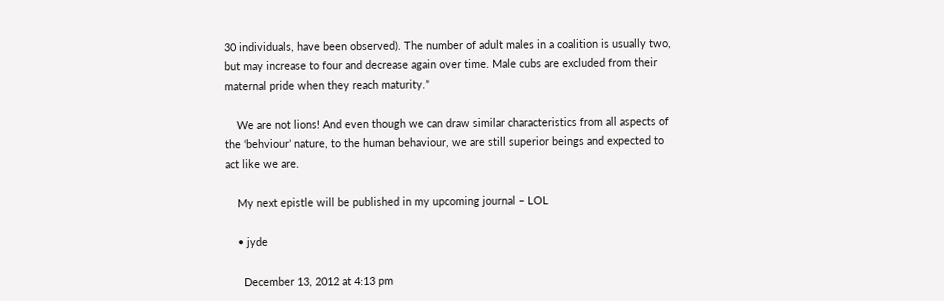30 individuals, have been observed). The number of adult males in a coalition is usually two, but may increase to four and decrease again over time. Male cubs are excluded from their maternal pride when they reach maturity.”

    We are not lions! And even though we can draw similar characteristics from all aspects of the ‘behviour’ nature, to the human behaviour, we are still superior beings and expected to act like we are.

    My next epistle will be published in my upcoming journal – LOL

    • jyde

      December 13, 2012 at 4:13 pm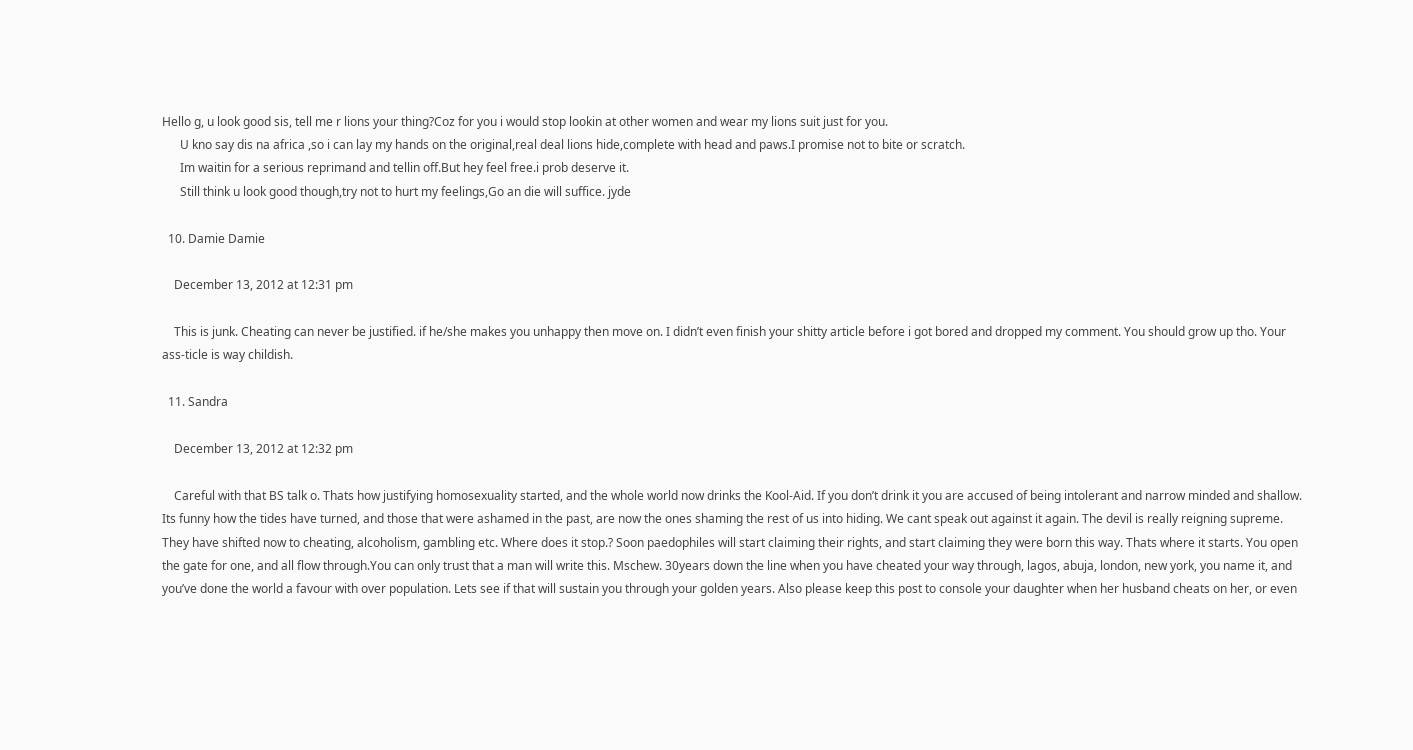Hello g, u look good sis, tell me r lions your thing?Coz for you i would stop lookin at other women and wear my lions suit just for you.
      U kno say dis na africa ,so i can lay my hands on the original,real deal lions hide,complete with head and paws.I promise not to bite or scratch.
      Im waitin for a serious reprimand and tellin off.But hey feel free.i prob deserve it.
      Still think u look good though,try not to hurt my feelings,Go an die will suffice. jyde

  10. Damie Damie

    December 13, 2012 at 12:31 pm

    This is junk. Cheating can never be justified. if he/she makes you unhappy then move on. I didn’t even finish your shitty article before i got bored and dropped my comment. You should grow up tho. Your ass-ticle is way childish.

  11. Sandra

    December 13, 2012 at 12:32 pm

    Careful with that BS talk o. Thats how justifying homosexuality started, and the whole world now drinks the Kool-Aid. If you don’t drink it you are accused of being intolerant and narrow minded and shallow. Its funny how the tides have turned, and those that were ashamed in the past, are now the ones shaming the rest of us into hiding. We cant speak out against it again. The devil is really reigning supreme. They have shifted now to cheating, alcoholism, gambling etc. Where does it stop.? Soon paedophiles will start claiming their rights, and start claiming they were born this way. Thats where it starts. You open the gate for one, and all flow through.You can only trust that a man will write this. Mschew. 30years down the line when you have cheated your way through, lagos, abuja, london, new york, you name it, and you’ve done the world a favour with over population. Lets see if that will sustain you through your golden years. Also please keep this post to console your daughter when her husband cheats on her, or even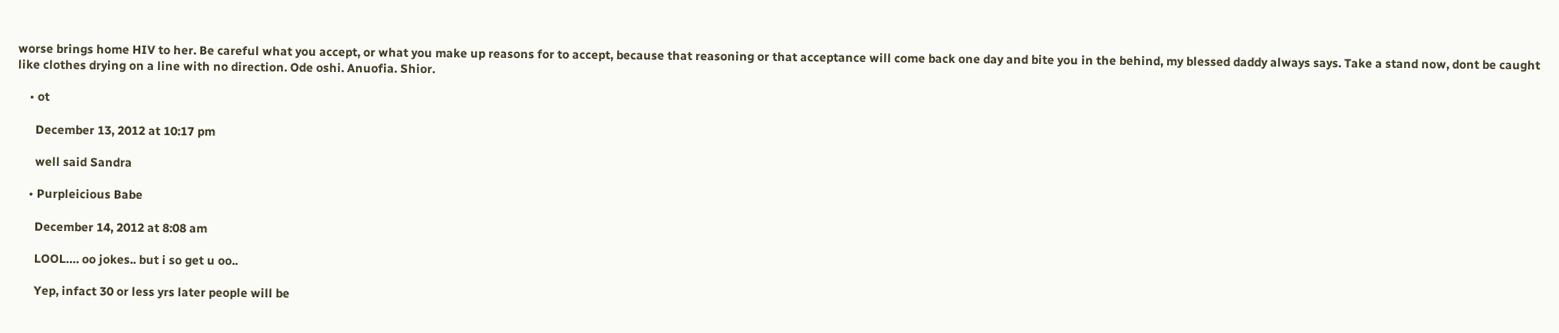worse brings home HIV to her. Be careful what you accept, or what you make up reasons for to accept, because that reasoning or that acceptance will come back one day and bite you in the behind, my blessed daddy always says. Take a stand now, dont be caught like clothes drying on a line with no direction. Ode oshi. Anuofia. Shior.

    • ot

      December 13, 2012 at 10:17 pm

      well said Sandra

    • Purpleicious Babe

      December 14, 2012 at 8:08 am

      LOOL…. oo jokes.. but i so get u oo..

      Yep, infact 30 or less yrs later people will be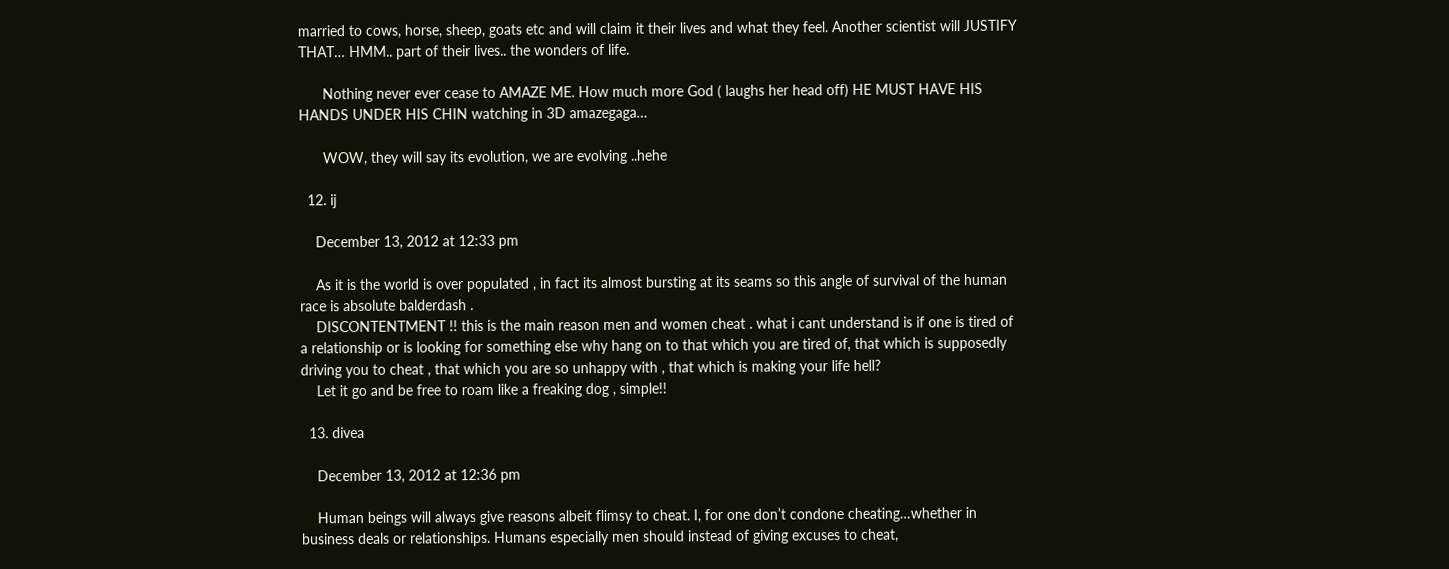married to cows, horse, sheep, goats etc and will claim it their lives and what they feel. Another scientist will JUSTIFY THAT… HMM.. part of their lives.. the wonders of life.

      Nothing never ever cease to AMAZE ME. How much more God ( laughs her head off) HE MUST HAVE HIS HANDS UNDER HIS CHIN watching in 3D amazegaga…

      WOW, they will say its evolution, we are evolving ..hehe

  12. ij

    December 13, 2012 at 12:33 pm

    As it is the world is over populated , in fact its almost bursting at its seams so this angle of survival of the human race is absolute balderdash .
    DISCONTENTMENT !! this is the main reason men and women cheat . what i cant understand is if one is tired of a relationship or is looking for something else why hang on to that which you are tired of, that which is supposedly driving you to cheat , that which you are so unhappy with , that which is making your life hell?
    Let it go and be free to roam like a freaking dog , simple!!

  13. divea

    December 13, 2012 at 12:36 pm

    Human beings will always give reasons albeit flimsy to cheat. I, for one don’t condone cheating…whether in business deals or relationships. Humans especially men should instead of giving excuses to cheat,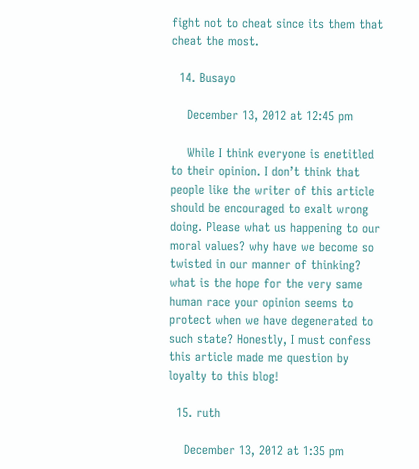fight not to cheat since its them that cheat the most.

  14. Busayo

    December 13, 2012 at 12:45 pm

    While I think everyone is enetitled to their opinion. I don’t think that people like the writer of this article should be encouraged to exalt wrong doing. Please what us happening to our moral values? why have we become so twisted in our manner of thinking? what is the hope for the very same human race your opinion seems to protect when we have degenerated to such state? Honestly, I must confess this article made me question by loyalty to this blog!

  15. ruth

    December 13, 2012 at 1:35 pm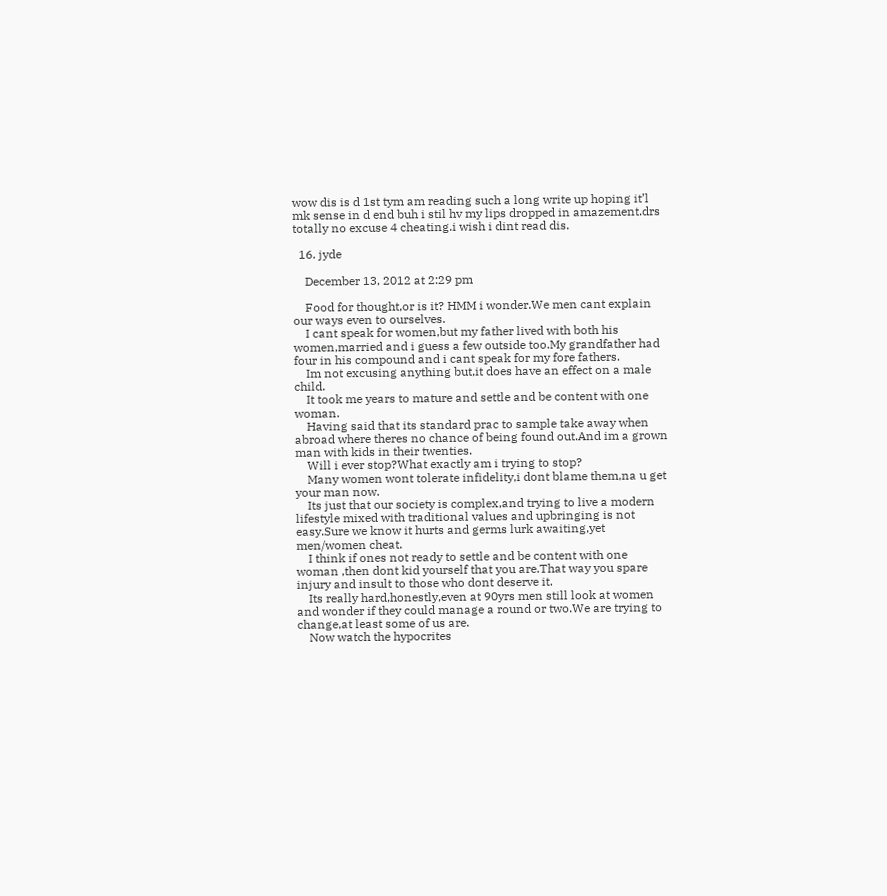wow dis is d 1st tym am reading such a long write up hoping it’l mk sense in d end buh i stil hv my lips dropped in amazement.drs totally no excuse 4 cheating.i wish i dint read dis.

  16. jyde

    December 13, 2012 at 2:29 pm

    Food for thought,or is it? HMM i wonder.We men cant explain our ways even to ourselves.
    I cant speak for women,but my father lived with both his women,married and i guess a few outside too.My grandfather had four in his compound and i cant speak for my fore fathers.
    Im not excusing anything but,it does have an effect on a male child.
    It took me years to mature and settle and be content with one woman.
    Having said that its standard prac to sample take away when abroad where theres no chance of being found out.And im a grown man with kids in their twenties.
    Will i ever stop?What exactly am i trying to stop?
    Many women wont tolerate infidelity,i dont blame them,na u get your man now.
    Its just that our society is complex,and trying to live a modern lifestyle mixed with traditional values and upbringing is not easy.Sure we know it hurts and germs lurk awaiting,yet men/women cheat.
    I think if ones not ready to settle and be content with one woman ,then dont kid yourself that you are.That way you spare injury and insult to those who dont deserve it.
    Its really hard,honestly,even at 90yrs men still look at women and wonder if they could manage a round or two.We are trying to change,at least some of us are.
    Now watch the hypocrites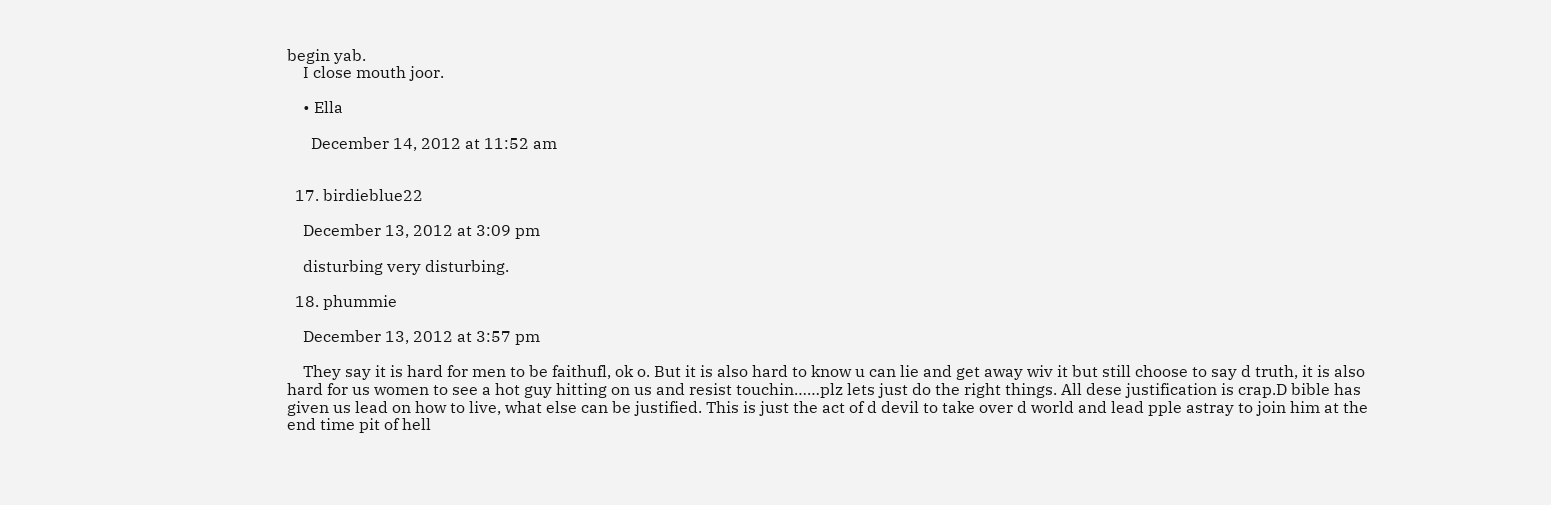begin yab.
    I close mouth joor.

    • Ella

      December 14, 2012 at 11:52 am


  17. birdieblue22

    December 13, 2012 at 3:09 pm

    disturbing very disturbing.

  18. phummie

    December 13, 2012 at 3:57 pm

    They say it is hard for men to be faithufl, ok o. But it is also hard to know u can lie and get away wiv it but still choose to say d truth, it is also hard for us women to see a hot guy hitting on us and resist touchin……plz lets just do the right things. All dese justification is crap.D bible has given us lead on how to live, what else can be justified. This is just the act of d devil to take over d world and lead pple astray to join him at the end time pit of hell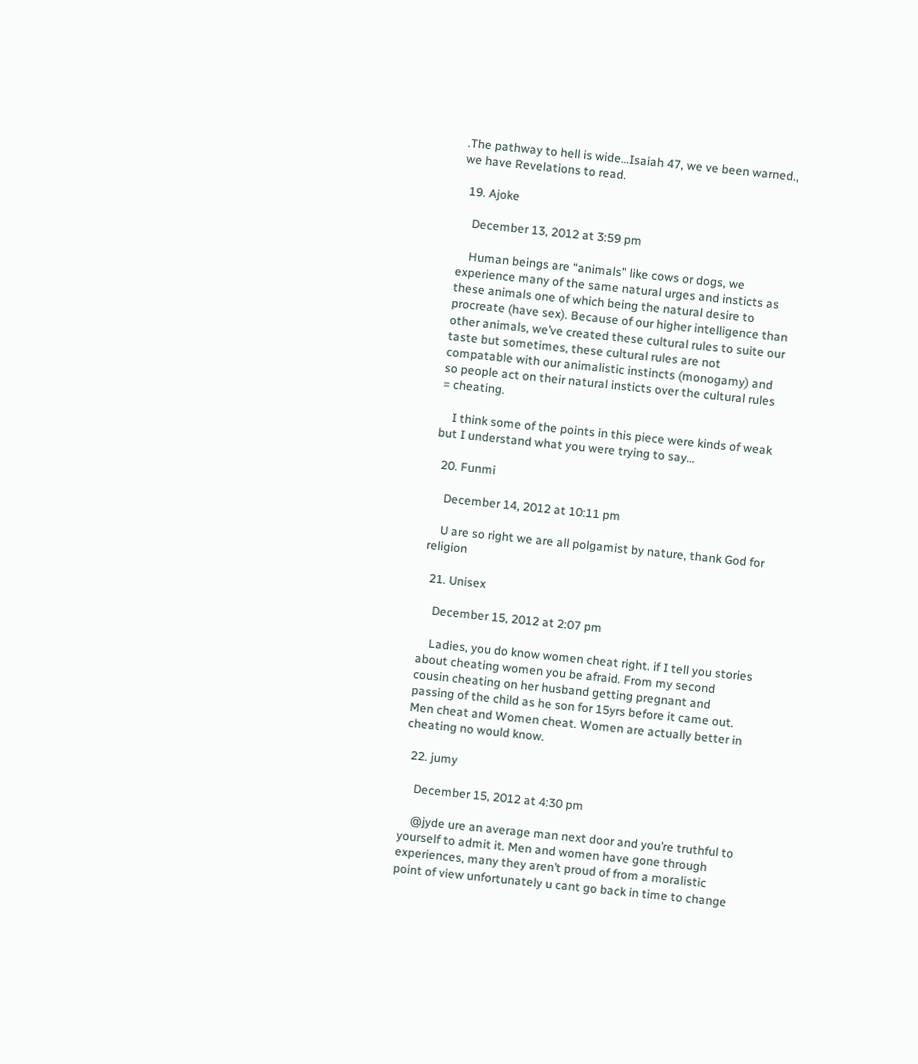.The pathway to hell is wide…Isaiah 47, we ve been warned., we have Revelations to read.

  19. Ajoke

    December 13, 2012 at 3:59 pm

    Human beings are “animals” like cows or dogs, we experience many of the same natural urges and insticts as these animals one of which being the natural desire to procreate (have sex). Because of our higher intelligence than other animals, we’ve created these cultural rules to suite our taste but sometimes, these cultural rules are not compatable with our animalistic instincts (monogamy) and so people act on their natural insticts over the cultural rules = cheating.

    I think some of the points in this piece were kinds of weak but I understand what you were trying to say…

  20. Funmi

    December 14, 2012 at 10:11 pm

    U are so right we are all polgamist by nature, thank God for religion

  21. Unisex

    December 15, 2012 at 2:07 pm

    Ladies, you do know women cheat right. if I tell you stories about cheating women you be afraid. From my second cousin cheating on her husband getting pregnant and passing of the child as he son for 15yrs before it came out. Men cheat and Women cheat. Women are actually better in cheating no would know.

  22. jumy

    December 15, 2012 at 4:30 pm

    @jyde ure an average man next door and you’re truthful to yourself to admit it. Men and women have gone through experiences, many they aren’t proud of from a moralistic point of view unfortunately u cant go back in time to change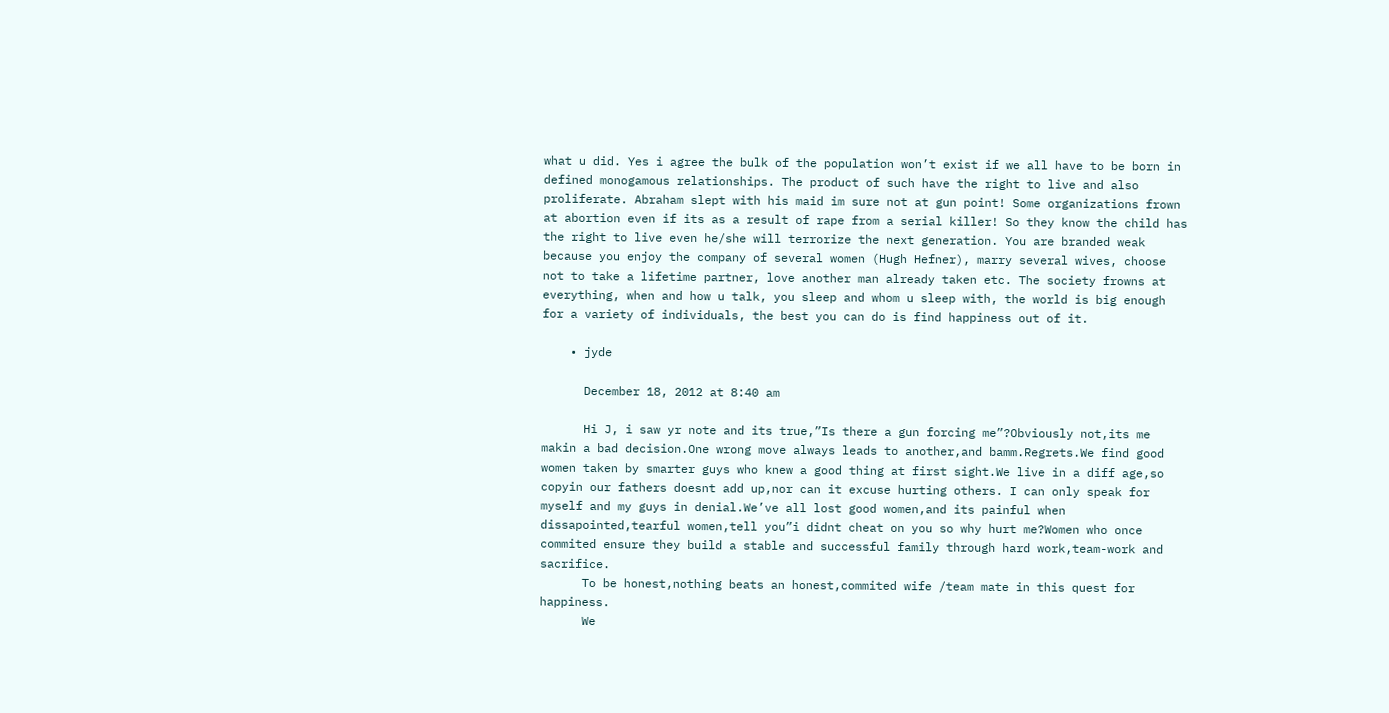what u did. Yes i agree the bulk of the population won’t exist if we all have to be born in defined monogamous relationships. The product of such have the right to live and also proliferate. Abraham slept with his maid im sure not at gun point! Some organizations frown at abortion even if its as a result of rape from a serial killer! So they know the child has the right to live even he/she will terrorize the next generation. You are branded weak because you enjoy the company of several women (Hugh Hefner), marry several wives, choose not to take a lifetime partner, love another man already taken etc. The society frowns at everything, when and how u talk, you sleep and whom u sleep with, the world is big enough for a variety of individuals, the best you can do is find happiness out of it.

    • jyde

      December 18, 2012 at 8:40 am

      Hi J, i saw yr note and its true,”Is there a gun forcing me”?Obviously not,its me makin a bad decision.One wrong move always leads to another,and bamm.Regrets.We find good women taken by smarter guys who knew a good thing at first sight.We live in a diff age,so copyin our fathers doesnt add up,nor can it excuse hurting others. I can only speak for myself and my guys in denial.We’ve all lost good women,and its painful when dissapointed,tearful women,tell you”i didnt cheat on you so why hurt me?Women who once commited ensure they build a stable and successful family through hard work,team-work and sacrifice.
      To be honest,nothing beats an honest,commited wife /team mate in this quest for happiness.
      We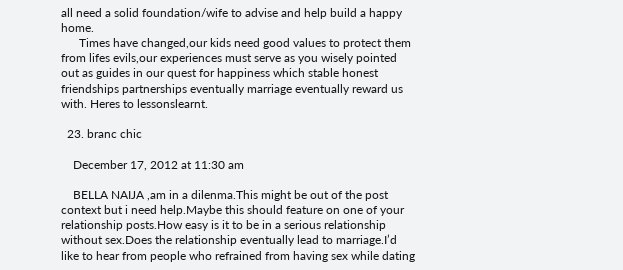all need a solid foundation/wife to advise and help build a happy home.
      Times have changed,our kids need good values to protect them from lifes evils,our experiences must serve as you wisely pointed out as guides in our quest for happiness which stable honest friendships partnerships eventually marriage eventually reward us with. Heres to lessonslearnt.

  23. branc chic

    December 17, 2012 at 11:30 am

    BELLA NAIJA ,am in a dilenma.This might be out of the post context but i need help.Maybe this should feature on one of your relationship posts.How easy is it to be in a serious relationship without sex.Does the relationship eventually lead to marriage.I’d like to hear from people who refrained from having sex while dating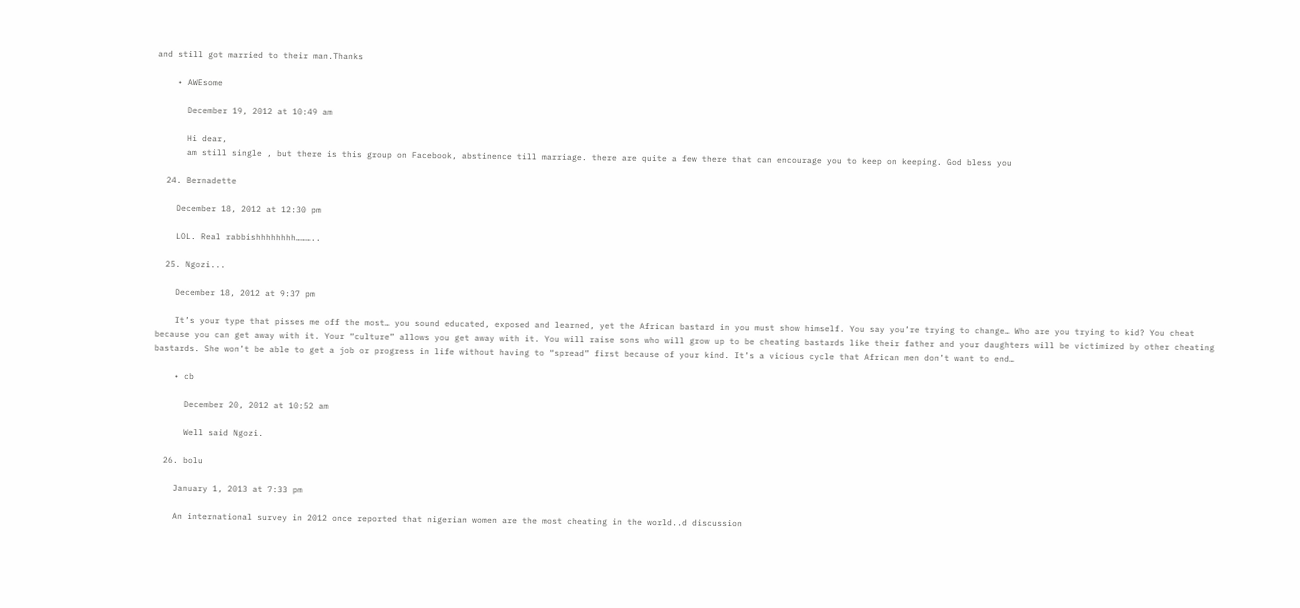and still got married to their man.Thanks

    • AWEsome

      December 19, 2012 at 10:49 am

      Hi dear,
      am still single , but there is this group on Facebook, abstinence till marriage. there are quite a few there that can encourage you to keep on keeping. God bless you

  24. Bernadette

    December 18, 2012 at 12:30 pm

    LOL. Real rabbishhhhhhhh………..

  25. Ngozi...

    December 18, 2012 at 9:37 pm

    It’s your type that pisses me off the most… you sound educated, exposed and learned, yet the African bastard in you must show himself. You say you’re trying to change… Who are you trying to kid? You cheat because you can get away with it. Your “culture” allows you get away with it. You will raise sons who will grow up to be cheating bastards like their father and your daughters will be victimized by other cheating bastards. She won’t be able to get a job or progress in life without having to “spread” first because of your kind. It’s a vicious cycle that African men don’t want to end…

    • cb

      December 20, 2012 at 10:52 am

      Well said Ngozi.

  26. bolu

    January 1, 2013 at 7:33 pm

    An international survey in 2012 once reported that nigerian women are the most cheating in the world..d discussion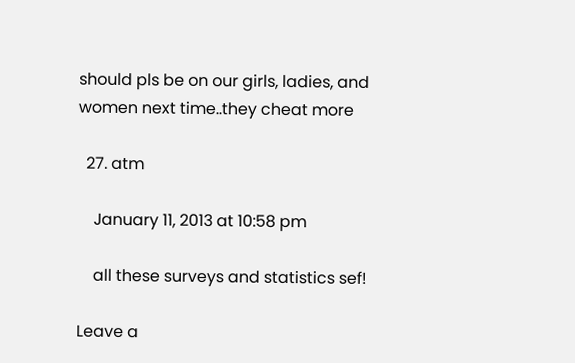should pls be on our girls, ladies, and women next time..they cheat more

  27. atm

    January 11, 2013 at 10:58 pm

    all these surveys and statistics sef!

Leave a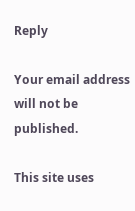Reply

Your email address will not be published.

This site uses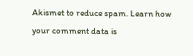Akismet to reduce spam. Learn how your comment data is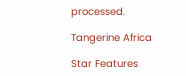processed.

Tangerine Africa

Star Features